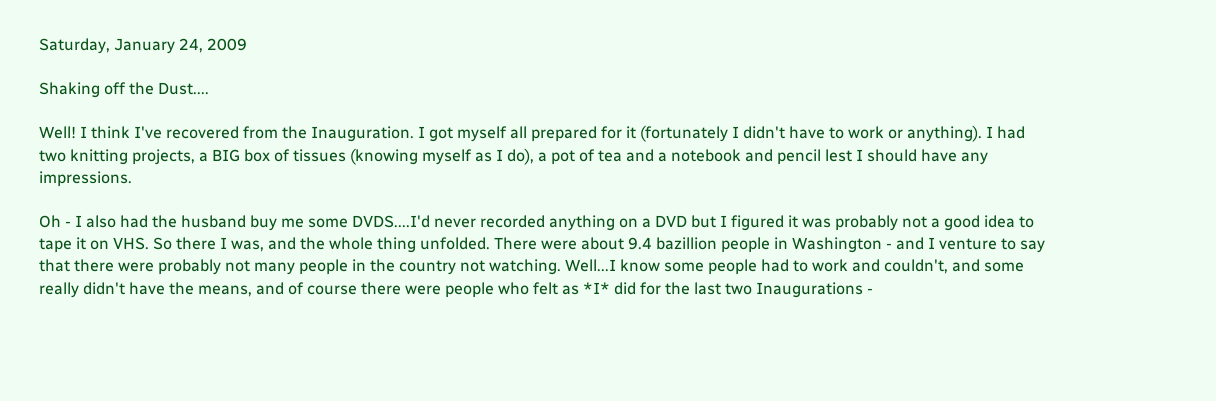Saturday, January 24, 2009

Shaking off the Dust....

Well! I think I've recovered from the Inauguration. I got myself all prepared for it (fortunately I didn't have to work or anything). I had two knitting projects, a BIG box of tissues (knowing myself as I do), a pot of tea and a notebook and pencil lest I should have any impressions.

Oh - I also had the husband buy me some DVDS....I'd never recorded anything on a DVD but I figured it was probably not a good idea to tape it on VHS. So there I was, and the whole thing unfolded. There were about 9.4 bazillion people in Washington - and I venture to say that there were probably not many people in the country not watching. Well...I know some people had to work and couldn't, and some really didn't have the means, and of course there were people who felt as *I* did for the last two Inaugurations -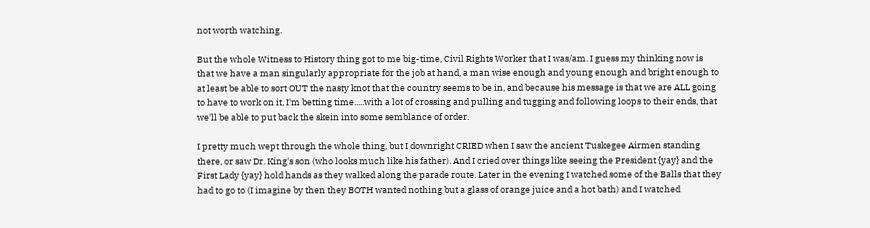not worth watching.

But the whole Witness to History thing got to me big-time, Civil Rights Worker that I was/am. I guess my thinking now is that we have a man singularly appropriate for the job at hand, a man wise enough and young enough and bright enough to at least be able to sort OUT the nasty knot that the country seems to be in, and because his message is that we are ALL going to have to work on it, I'm betting time.....with a lot of crossing and pulling and tugging and following loops to their ends, that we'll be able to put back the skein into some semblance of order.

I pretty much wept through the whole thing, but I downright CRIED when I saw the ancient Tuskegee Airmen standing there, or saw Dr. King's son (who looks much like his father). And I cried over things like seeing the President {yay} and the First Lady {yay} hold hands as they walked along the parade route. Later in the evening I watched some of the Balls that they had to go to (I imagine by then they BOTH wanted nothing but a glass of orange juice and a hot bath) and I watched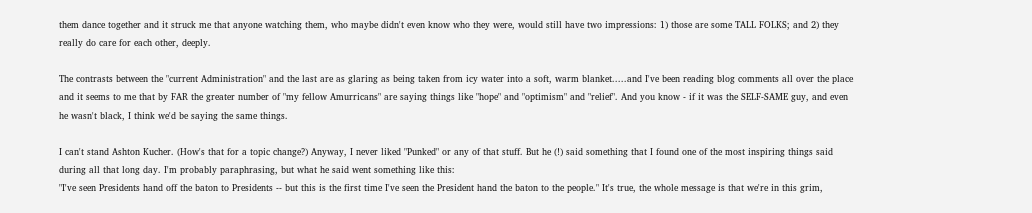them dance together and it struck me that anyone watching them, who maybe didn't even know who they were, would still have two impressions: 1) those are some TALL FOLKS; and 2) they really do care for each other, deeply.

The contrasts between the "current Administration" and the last are as glaring as being taken from icy water into a soft, warm blanket.....and I've been reading blog comments all over the place and it seems to me that by FAR the greater number of "my fellow Amurricans" are saying things like "hope" and "optimism" and "relief". And you know - if it was the SELF-SAME guy, and even he wasn't black, I think we'd be saying the same things.

I can't stand Ashton Kucher. (How's that for a topic change?) Anyway, I never liked "Punked" or any of that stuff. But he (!) said something that I found one of the most inspiring things said during all that long day. I'm probably paraphrasing, but what he said went something like this:
"I've seen Presidents hand off the baton to Presidents -- but this is the first time I've seen the President hand the baton to the people." It's true, the whole message is that we're in this grim,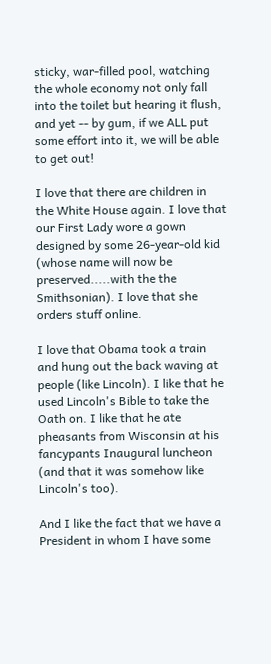sticky, war-filled pool, watching the whole economy not only fall into the toilet but hearing it flush, and yet -- by gum, if we ALL put some effort into it, we will be able to get out!

I love that there are children in the White House again. I love that our First Lady wore a gown designed by some 26-year-old kid (whose name will now be preserved.....with the the Smithsonian). I love that she orders stuff online.

I love that Obama took a train and hung out the back waving at people (like Lincoln). I like that he used Lincoln's Bible to take the Oath on. I like that he ate pheasants from Wisconsin at his fancypants Inaugural luncheon (and that it was somehow like Lincoln's too).

And I like the fact that we have a President in whom I have some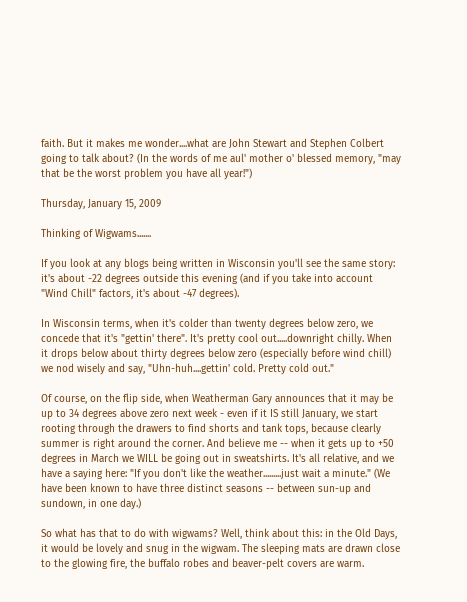faith. But it makes me wonder....what are John Stewart and Stephen Colbert going to talk about? (In the words of me aul' mother o' blessed memory, "may that be the worst problem you have all year!")

Thursday, January 15, 2009

Thinking of Wigwams.......

If you look at any blogs being written in Wisconsin you'll see the same story: it's about -22 degrees outside this evening (and if you take into account "Wind Chill" factors, it's about -47 degrees).

In Wisconsin terms, when it's colder than twenty degrees below zero, we concede that it's "gettin' there". It's pretty cool out.....downright chilly. When it drops below about thirty degrees below zero (especially before wind chill) we nod wisely and say, "Uhn-huh....gettin' cold. Pretty cold out."

Of course, on the flip side, when Weatherman Gary announces that it may be up to 34 degrees above zero next week - even if it IS still January, we start rooting through the drawers to find shorts and tank tops, because clearly summer is right around the corner. And believe me -- when it gets up to +50 degrees in March we WILL be going out in sweatshirts. It's all relative, and we have a saying here: "If you don't like the weather.........just wait a minute." (We have been known to have three distinct seasons -- between sun-up and sundown, in one day.)

So what has that to do with wigwams? Well, think about this: in the Old Days, it would be lovely and snug in the wigwam. The sleeping mats are drawn close to the glowing fire, the buffalo robes and beaver-pelt covers are warm.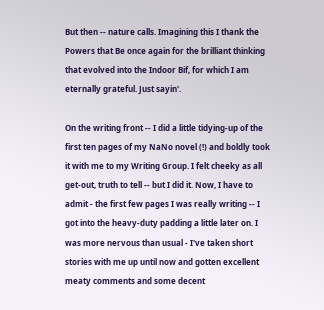But then -- nature calls. Imagining this I thank the Powers that Be once again for the brilliant thinking that evolved into the Indoor Bif, for which I am eternally grateful. Just sayin'.

On the writing front -- I did a little tidying-up of the first ten pages of my NaNo novel (!) and boldly took it with me to my Writing Group. I felt cheeky as all get-out, truth to tell -- but I did it. Now, I have to admit - the first few pages I was really writing -- I got into the heavy-duty padding a little later on. I was more nervous than usual - I've taken short stories with me up until now and gotten excellent meaty comments and some decent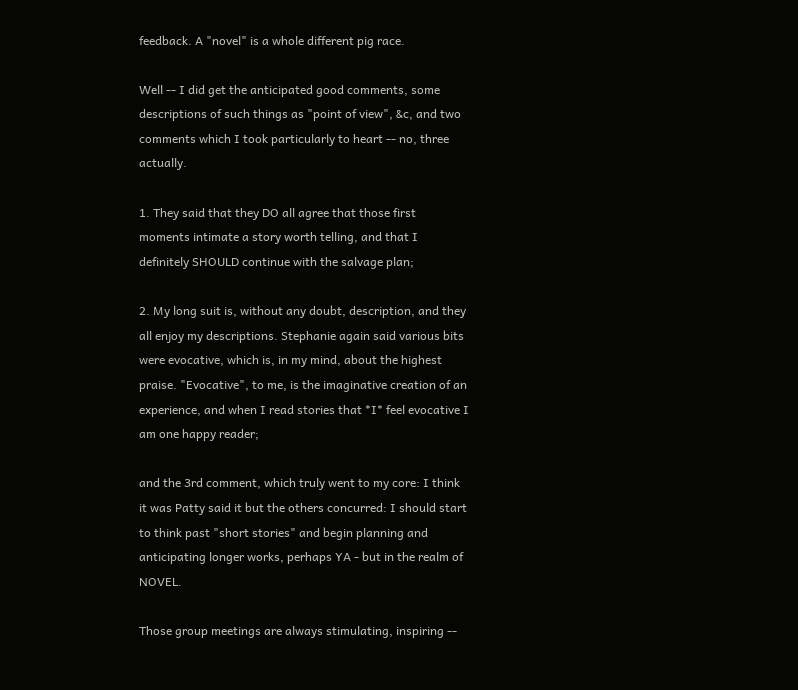feedback. A "novel" is a whole different pig race.

Well -- I did get the anticipated good comments, some descriptions of such things as "point of view", &c, and two comments which I took particularly to heart -- no, three actually.

1. They said that they DO all agree that those first moments intimate a story worth telling, and that I definitely SHOULD continue with the salvage plan;

2. My long suit is, without any doubt, description, and they all enjoy my descriptions. Stephanie again said various bits were evocative, which is, in my mind, about the highest praise. "Evocative", to me, is the imaginative creation of an experience, and when I read stories that *I* feel evocative I am one happy reader;

and the 3rd comment, which truly went to my core: I think it was Patty said it but the others concurred: I should start to think past "short stories" and begin planning and anticipating longer works, perhaps YA - but in the realm of NOVEL.

Those group meetings are always stimulating, inspiring --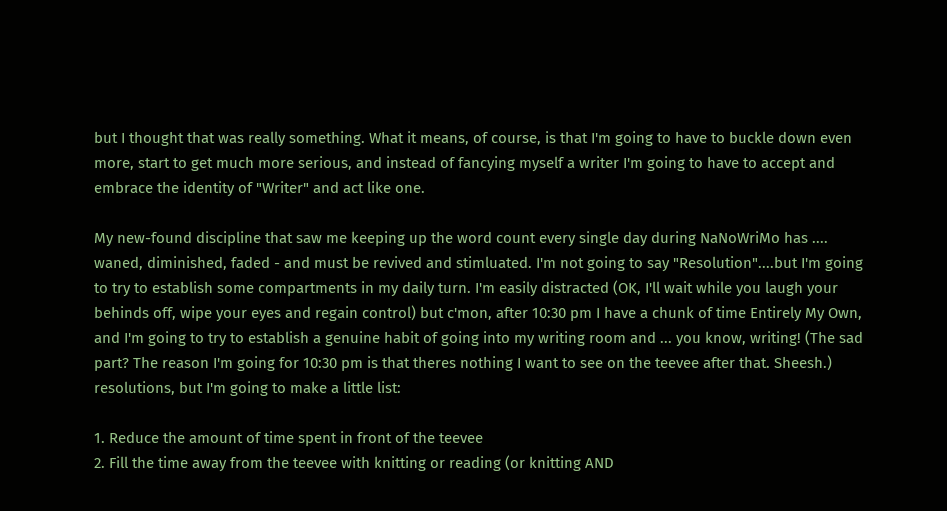but I thought that was really something. What it means, of course, is that I'm going to have to buckle down even more, start to get much more serious, and instead of fancying myself a writer I'm going to have to accept and embrace the identity of "Writer" and act like one.

My new-found discipline that saw me keeping up the word count every single day during NaNoWriMo has .... waned, diminished, faded - and must be revived and stimluated. I'm not going to say "Resolution"....but I'm going to try to establish some compartments in my daily turn. I'm easily distracted (OK, I'll wait while you laugh your behinds off, wipe your eyes and regain control) but c'mon, after 10:30 pm I have a chunk of time Entirely My Own, and I'm going to try to establish a genuine habit of going into my writing room and ... you know, writing! (The sad part? The reason I'm going for 10:30 pm is that theres nothing I want to see on the teevee after that. Sheesh.) resolutions, but I'm going to make a little list:

1. Reduce the amount of time spent in front of the teevee
2. Fill the time away from the teevee with knitting or reading (or knitting AND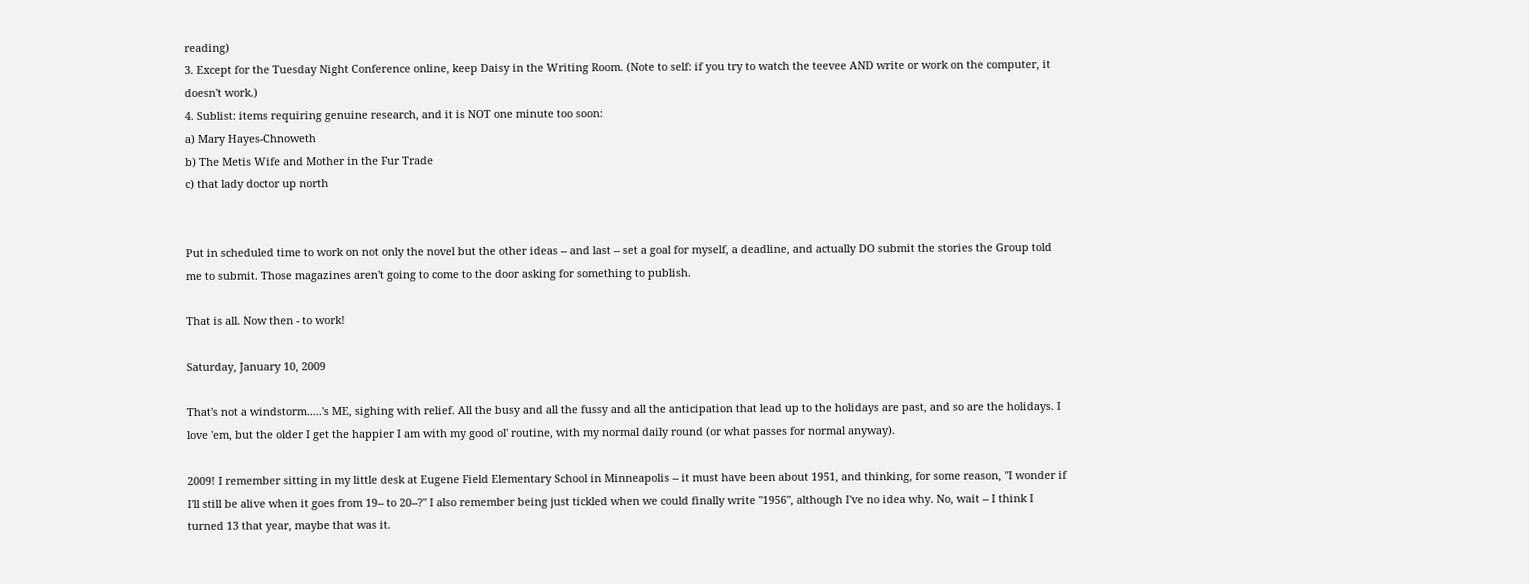reading)
3. Except for the Tuesday Night Conference online, keep Daisy in the Writing Room. (Note to self: if you try to watch the teevee AND write or work on the computer, it doesn't work.)
4. Sublist: items requiring genuine research, and it is NOT one minute too soon:
a) Mary Hayes-Chnoweth
b) The Metis Wife and Mother in the Fur Trade
c) that lady doctor up north


Put in scheduled time to work on not only the novel but the other ideas -- and last -- set a goal for myself, a deadline, and actually DO submit the stories the Group told me to submit. Those magazines aren't going to come to the door asking for something to publish.

That is all. Now then - to work!

Saturday, January 10, 2009

That's not a windstorm.....'s ME, sighing with relief. All the busy and all the fussy and all the anticipation that lead up to the holidays are past, and so are the holidays. I love 'em, but the older I get the happier I am with my good ol' routine, with my normal daily round (or what passes for normal anyway).

2009! I remember sitting in my little desk at Eugene Field Elementary School in Minneapolis -- it must have been about 1951, and thinking, for some reason, "I wonder if I'll still be alive when it goes from 19-- to 20--?" I also remember being just tickled when we could finally write "1956", although I've no idea why. No, wait -- I think I turned 13 that year, maybe that was it.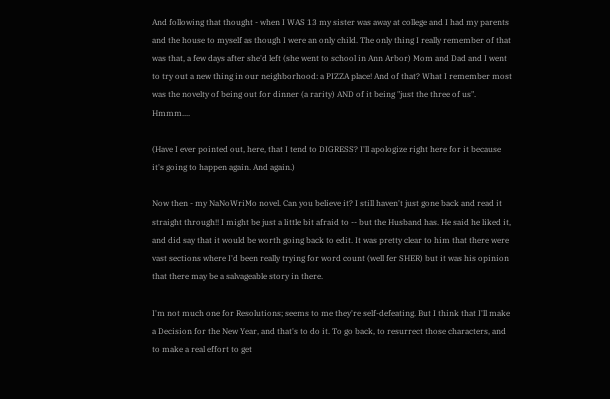And following that thought - when I WAS 13 my sister was away at college and I had my parents and the house to myself as though I were an only child. The only thing I really remember of that was that, a few days after she'd left (she went to school in Ann Arbor) Mom and Dad and I went to try out a new thing in our neighborhood: a PIZZA place! And of that? What I remember most was the novelty of being out for dinner (a rarity) AND of it being "just the three of us". Hmmm....

(Have I ever pointed out, here, that I tend to DIGRESS? I'll apologize right here for it because it's going to happen again. And again.)

Now then - my NaNoWriMo novel. Can you believe it? I still haven't just gone back and read it straight through!! I might be just a little bit afraid to -- but the Husband has. He said he liked it, and did say that it would be worth going back to edit. It was pretty clear to him that there were vast sections where I'd been really trying for word count (well fer SHER) but it was his opinion that there may be a salvageable story in there.

I'm not much one for Resolutions; seems to me they're self-defeating. But I think that I'll make a Decision for the New Year, and that's to do it. To go back, to resurrect those characters, and to make a real effort to get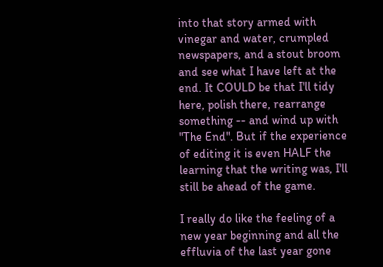into that story armed with vinegar and water, crumpled newspapers, and a stout broom and see what I have left at the end. It COULD be that I'll tidy here, polish there, rearrange something -- and wind up with "The End". But if the experience of editing it is even HALF the learning that the writing was, I'll still be ahead of the game.

I really do like the feeling of a new year beginning and all the effluvia of the last year gone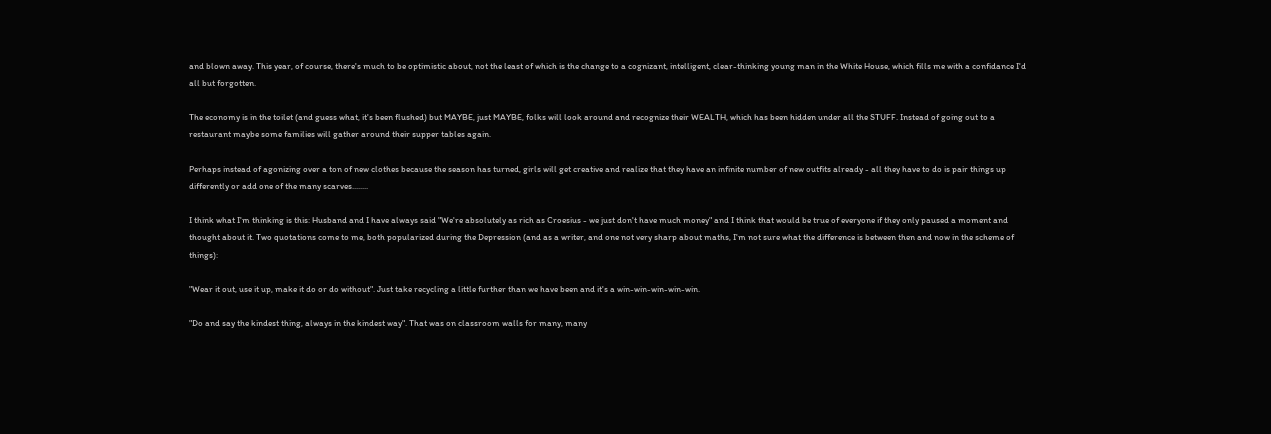and blown away. This year, of course, there's much to be optimistic about, not the least of which is the change to a cognizant, intelligent, clear-thinking young man in the White House, which fills me with a confidance I'd all but forgotten.

The economy is in the toilet (and guess what, it's been flushed) but MAYBE, just MAYBE, folks will look around and recognize their WEALTH, which has been hidden under all the STUFF. Instead of going out to a restaurant maybe some families will gather around their supper tables again.

Perhaps instead of agonizing over a ton of new clothes because the season has turned, girls will get creative and realize that they have an infinite number of new outfits already - all they have to do is pair things up differently or add one of the many scarves........

I think what I'm thinking is this: Husband and I have always said "We're absolutely as rich as Croesius - we just don't have much money" and I think that would be true of everyone if they only paused a moment and thought about it. Two quotations come to me, both popularized during the Depression (and as a writer, and one not very sharp about maths, I'm not sure what the difference is between then and now in the scheme of things):

"Wear it out, use it up, make it do or do without". Just take recycling a little further than we have been and it's a win-win-win-win-win.

"Do and say the kindest thing, always in the kindest way". That was on classroom walls for many, many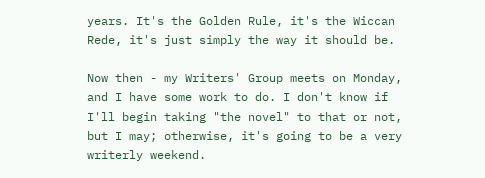years. It's the Golden Rule, it's the Wiccan Rede, it's just simply the way it should be.

Now then - my Writers' Group meets on Monday, and I have some work to do. I don't know if I'll begin taking "the novel" to that or not, but I may; otherwise, it's going to be a very writerly weekend.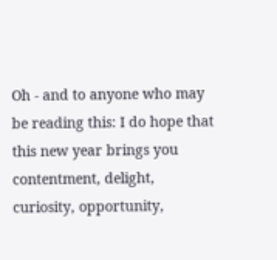Oh - and to anyone who may be reading this: I do hope that this new year brings you contentment, delight, curiosity, opportunity,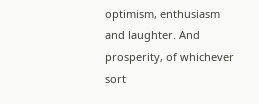optimism, enthusiasm and laughter. And prosperity, of whichever sort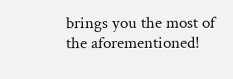brings you the most of the aforementioned!